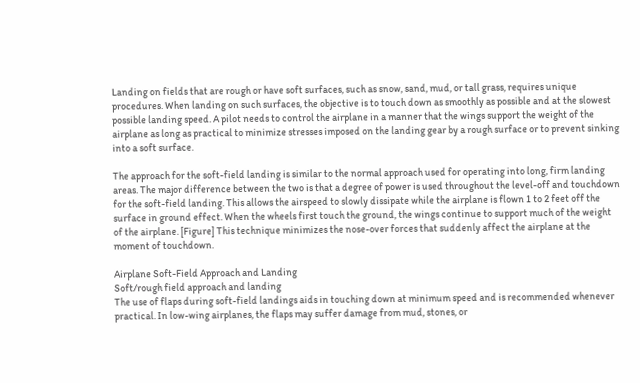Landing on fields that are rough or have soft surfaces, such as snow, sand, mud, or tall grass, requires unique procedures. When landing on such surfaces, the objective is to touch down as smoothly as possible and at the slowest possible landing speed. A pilot needs to control the airplane in a manner that the wings support the weight of the airplane as long as practical to minimize stresses imposed on the landing gear by a rough surface or to prevent sinking into a soft surface.

The approach for the soft-field landing is similar to the normal approach used for operating into long, firm landing areas. The major difference between the two is that a degree of power is used throughout the level-off and touchdown for the soft-field landing. This allows the airspeed to slowly dissipate while the airplane is flown 1 to 2 feet off the surface in ground effect. When the wheels first touch the ground, the wings continue to support much of the weight of the airplane. [Figure] This technique minimizes the nose-over forces that suddenly affect the airplane at the moment of touchdown.

Airplane Soft-Field Approach and Landing
Soft/rough field approach and landing
The use of flaps during soft-field landings aids in touching down at minimum speed and is recommended whenever practical. In low-wing airplanes, the flaps may suffer damage from mud, stones, or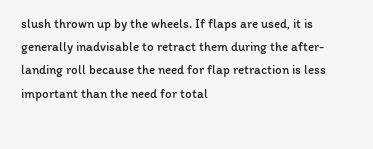slush thrown up by the wheels. If flaps are used, it is generally inadvisable to retract them during the after-landing roll because the need for flap retraction is less important than the need for total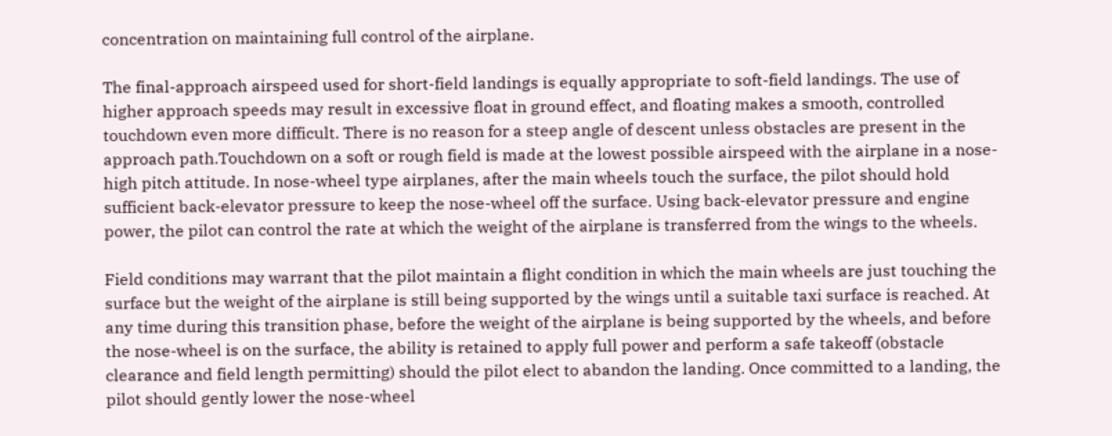concentration on maintaining full control of the airplane.

The final-approach airspeed used for short-field landings is equally appropriate to soft-field landings. The use of higher approach speeds may result in excessive float in ground effect, and floating makes a smooth, controlled touchdown even more difficult. There is no reason for a steep angle of descent unless obstacles are present in the approach path.Touchdown on a soft or rough field is made at the lowest possible airspeed with the airplane in a nose-high pitch attitude. In nose-wheel type airplanes, after the main wheels touch the surface, the pilot should hold sufficient back-elevator pressure to keep the nose-wheel off the surface. Using back-elevator pressure and engine power, the pilot can control the rate at which the weight of the airplane is transferred from the wings to the wheels.

Field conditions may warrant that the pilot maintain a flight condition in which the main wheels are just touching the surface but the weight of the airplane is still being supported by the wings until a suitable taxi surface is reached. At any time during this transition phase, before the weight of the airplane is being supported by the wheels, and before the nose-wheel is on the surface, the ability is retained to apply full power and perform a safe takeoff (obstacle clearance and field length permitting) should the pilot elect to abandon the landing. Once committed to a landing, the pilot should gently lower the nose-wheel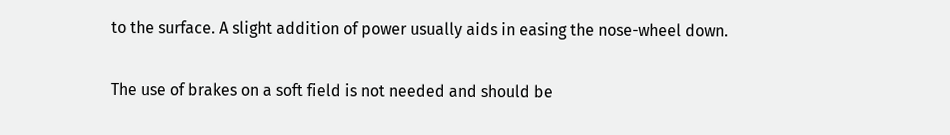to the surface. A slight addition of power usually aids in easing the nose-wheel down.

The use of brakes on a soft field is not needed and should be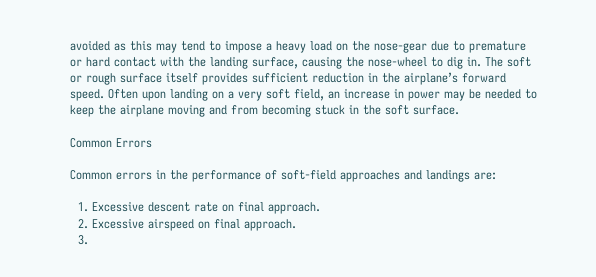avoided as this may tend to impose a heavy load on the nose-gear due to premature or hard contact with the landing surface, causing the nose-wheel to dig in. The soft or rough surface itself provides sufficient reduction in the airplane’s forward speed. Often upon landing on a very soft field, an increase in power may be needed to keep the airplane moving and from becoming stuck in the soft surface.

Common Errors

Common errors in the performance of soft-field approaches and landings are:

  1. Excessive descent rate on final approach.
  2. Excessive airspeed on final approach.
  3.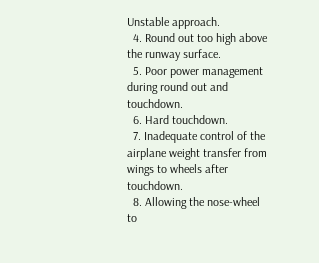Unstable approach.
  4. Round out too high above the runway surface.
  5. Poor power management during round out and touchdown.
  6. Hard touchdown.
  7. Inadequate control of the airplane weight transfer from wings to wheels after touchdown.
  8. Allowing the nose-wheel to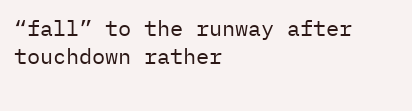“fall” to the runway after touchdown rather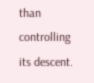than controlling its descent.